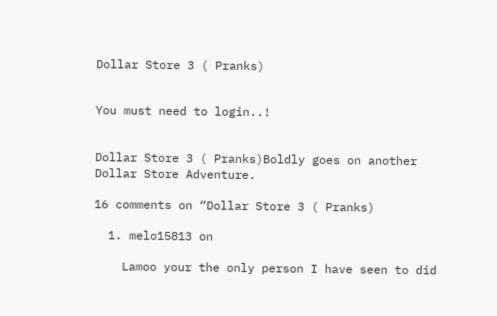Dollar Store 3 ( Pranks)


You must need to login..!


Dollar Store 3 ( Pranks)Boldly goes on another Dollar Store Adventure.

16 comments on “Dollar Store 3 ( Pranks)

  1. melo15813 on

    Lamoo your the only person I have seen to did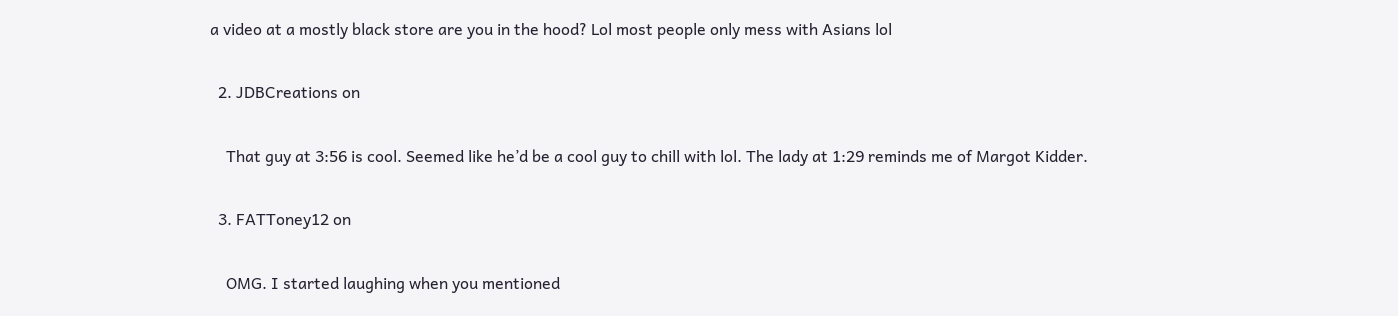a video at a mostly black store are you in the hood? Lol most people only mess with Asians lol

  2. JDBCreations on

    That guy at 3:56 is cool. Seemed like he’d be a cool guy to chill with lol. The lady at 1:29 reminds me of Margot Kidder.

  3. FATToney12 on

    OMG. I started laughing when you mentioned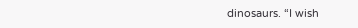dinosaurs. “I wish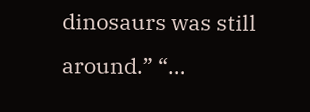dinosaurs was still around.” “…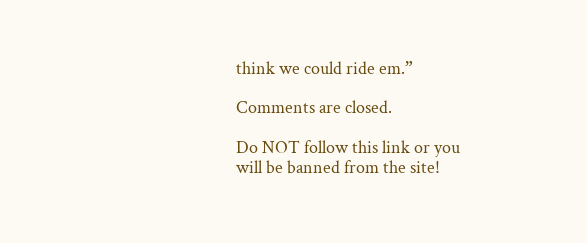think we could ride em.”

Comments are closed.

Do NOT follow this link or you will be banned from the site!